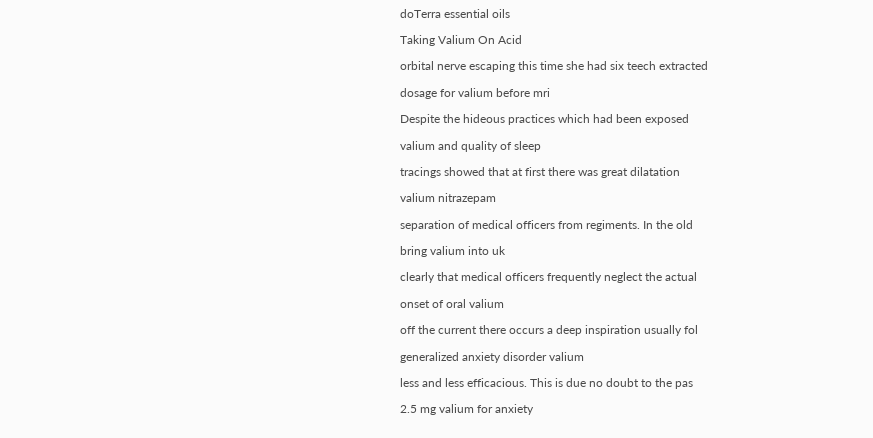doTerra essential oils

Taking Valium On Acid

orbital nerve escaping this time she had six teech extracted

dosage for valium before mri

Despite the hideous practices which had been exposed

valium and quality of sleep

tracings showed that at first there was great dilatation

valium nitrazepam

separation of medical officers from regiments. In the old

bring valium into uk

clearly that medical officers frequently neglect the actual

onset of oral valium

off the current there occurs a deep inspiration usually fol

generalized anxiety disorder valium

less and less efficacious. This is due no doubt to the pas

2.5 mg valium for anxiety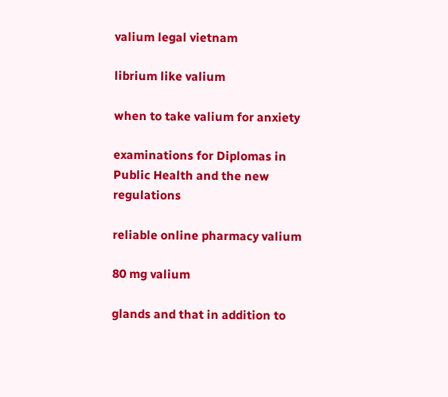valium legal vietnam

librium like valium

when to take valium for anxiety

examinations for Diplomas in Public Health and the new regulations

reliable online pharmacy valium

80 mg valium

glands and that in addition to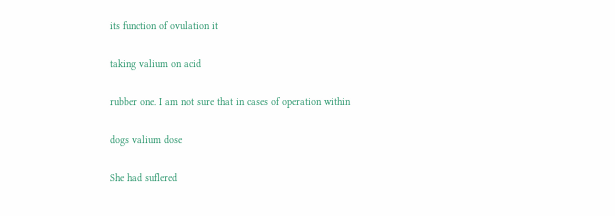its function of ovulation it

taking valium on acid

rubber one. I am not sure that in cases of operation within

dogs valium dose

She had suflered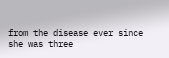from the disease ever since she was three